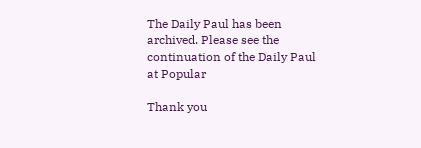The Daily Paul has been archived. Please see the continuation of the Daily Paul at Popular

Thank you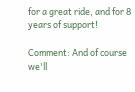for a great ride, and for 8 years of support!

Comment: And of course we'll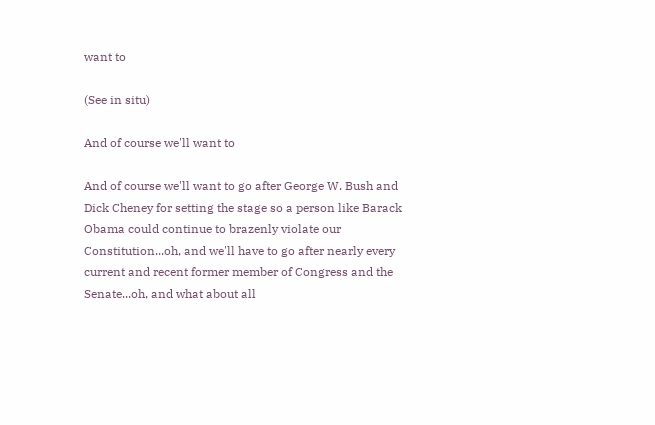want to

(See in situ)

And of course we'll want to

And of course we'll want to go after George W. Bush and Dick Cheney for setting the stage so a person like Barack Obama could continue to brazenly violate our Constitution...oh, and we'll have to go after nearly every current and recent former member of Congress and the Senate...oh, and what about all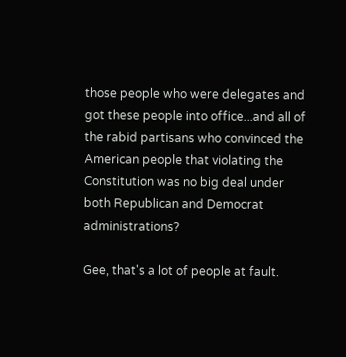those people who were delegates and got these people into office...and all of the rabid partisans who convinced the American people that violating the Constitution was no big deal under both Republican and Democrat administrations?

Gee, that's a lot of people at fault.